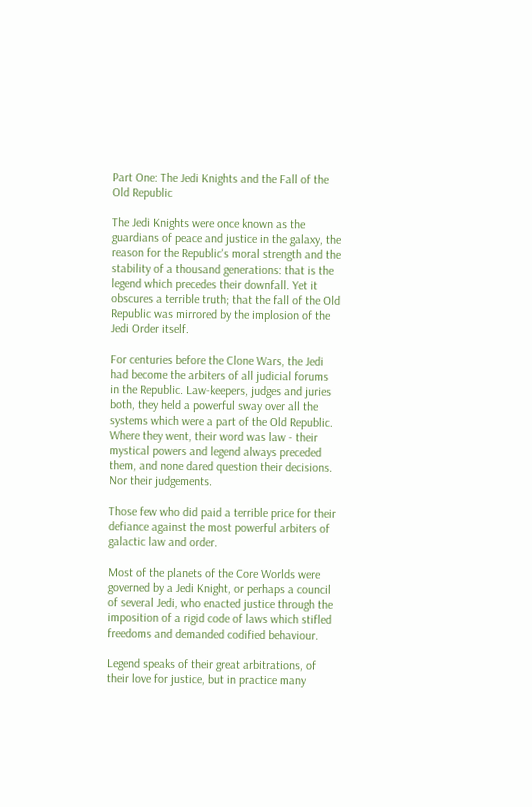Part One: The Jedi Knights and the Fall of the Old Republic

The Jedi Knights were once known as the guardians of peace and justice in the galaxy, the reason for the Republic's moral strength and the stability of a thousand generations: that is the legend which precedes their downfall. Yet it obscures a terrible truth; that the fall of the Old Republic was mirrored by the implosion of the Jedi Order itself.

For centuries before the Clone Wars, the Jedi had become the arbiters of all judicial forums in the Republic. Law-keepers, judges and juries both, they held a powerful sway over all the systems which were a part of the Old Republic. Where they went, their word was law - their mystical powers and legend always preceded them, and none dared question their decisions. Nor their judgements.

Those few who did paid a terrible price for their defiance against the most powerful arbiters of galactic law and order.

Most of the planets of the Core Worlds were governed by a Jedi Knight, or perhaps a council of several Jedi, who enacted justice through the imposition of a rigid code of laws which stifled freedoms and demanded codified behaviour.

Legend speaks of their great arbitrations, of their love for justice, but in practice many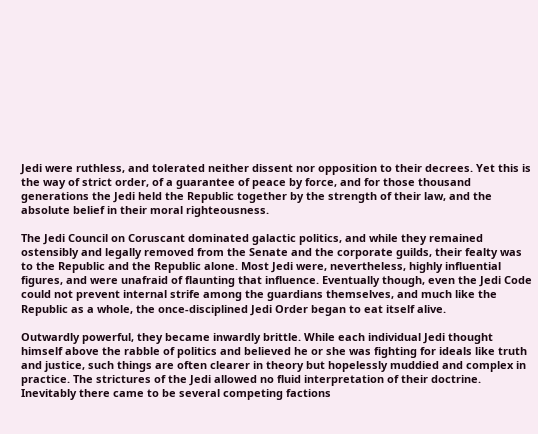Jedi were ruthless, and tolerated neither dissent nor opposition to their decrees. Yet this is the way of strict order, of a guarantee of peace by force, and for those thousand generations the Jedi held the Republic together by the strength of their law, and the absolute belief in their moral righteousness.

The Jedi Council on Coruscant dominated galactic politics, and while they remained ostensibly and legally removed from the Senate and the corporate guilds, their fealty was to the Republic and the Republic alone. Most Jedi were, nevertheless, highly influential figures, and were unafraid of flaunting that influence. Eventually though, even the Jedi Code could not prevent internal strife among the guardians themselves, and much like the Republic as a whole, the once-disciplined Jedi Order began to eat itself alive.

Outwardly powerful, they became inwardly brittle. While each individual Jedi thought himself above the rabble of politics and believed he or she was fighting for ideals like truth and justice, such things are often clearer in theory but hopelessly muddied and complex in practice. The strictures of the Jedi allowed no fluid interpretation of their doctrine. Inevitably there came to be several competing factions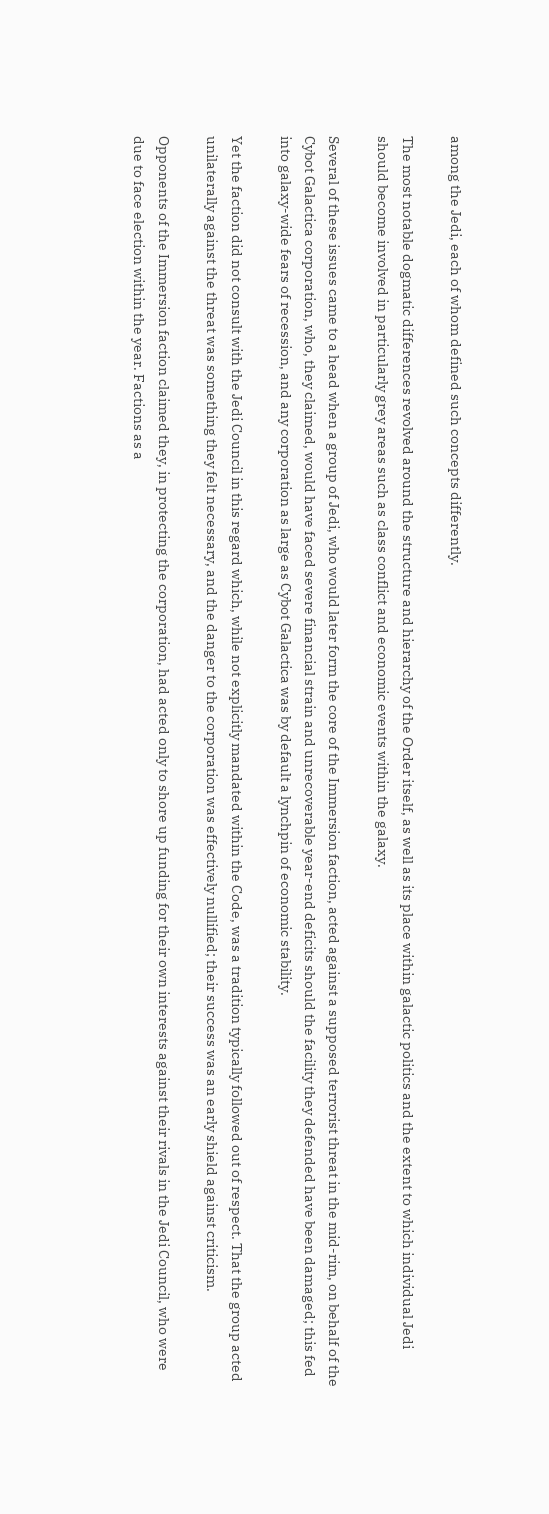among the Jedi, each of whom defined such concepts differently.

The most notable dogmatic differences revolved around the structure and hierarchy of the Order itself, as well as its place within galactic politics and the extent to which individual Jedi should become involved in particularly grey areas such as class conflict and economic events within the galaxy.

Several of these issues came to a head when a group of Jedi, who would later form the core of the Immersion faction, acted against a supposed terrorist threat in the mid-rim, on behalf of the Cybot Galactica corporation, who, they claimed, would have faced severe financial strain and unrecoverable year-end deficits should the facility they defended have been damaged; this fed into galaxy-wide fears of recession, and any corporation as large as Cybot Galactica was by default a lynchpin of economic stability.

Yet the faction did not consult with the Jedi Council in this regard which, while not explicitly mandated within the Code, was a tradition typically followed out of respect. That the group acted unilaterally against the threat was something they felt necessary, and the danger to the corporation was effectively nullified; their success was an early shield against criticism.

Opponents of the Immersion faction claimed they, in protecting the corporation, had acted only to shore up funding for their own interests against their rivals in the Jedi Council, who were due to face election within the year. Factions as a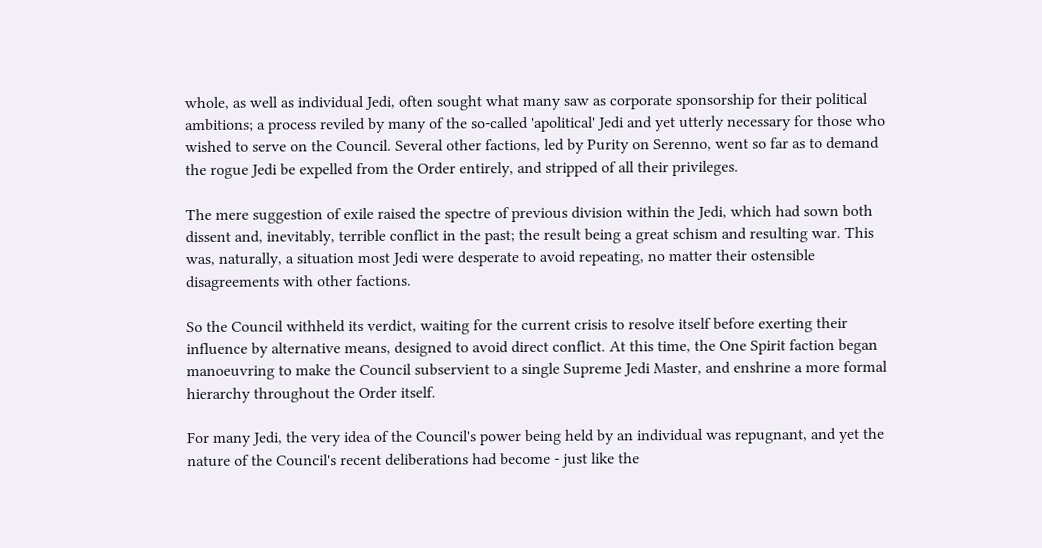whole, as well as individual Jedi, often sought what many saw as corporate sponsorship for their political ambitions; a process reviled by many of the so-called 'apolitical' Jedi and yet utterly necessary for those who wished to serve on the Council. Several other factions, led by Purity on Serenno, went so far as to demand the rogue Jedi be expelled from the Order entirely, and stripped of all their privileges.

The mere suggestion of exile raised the spectre of previous division within the Jedi, which had sown both dissent and, inevitably, terrible conflict in the past; the result being a great schism and resulting war. This was, naturally, a situation most Jedi were desperate to avoid repeating, no matter their ostensible disagreements with other factions.

So the Council withheld its verdict, waiting for the current crisis to resolve itself before exerting their influence by alternative means, designed to avoid direct conflict. At this time, the One Spirit faction began manoeuvring to make the Council subservient to a single Supreme Jedi Master, and enshrine a more formal hierarchy throughout the Order itself.

For many Jedi, the very idea of the Council's power being held by an individual was repugnant, and yet the nature of the Council's recent deliberations had become - just like the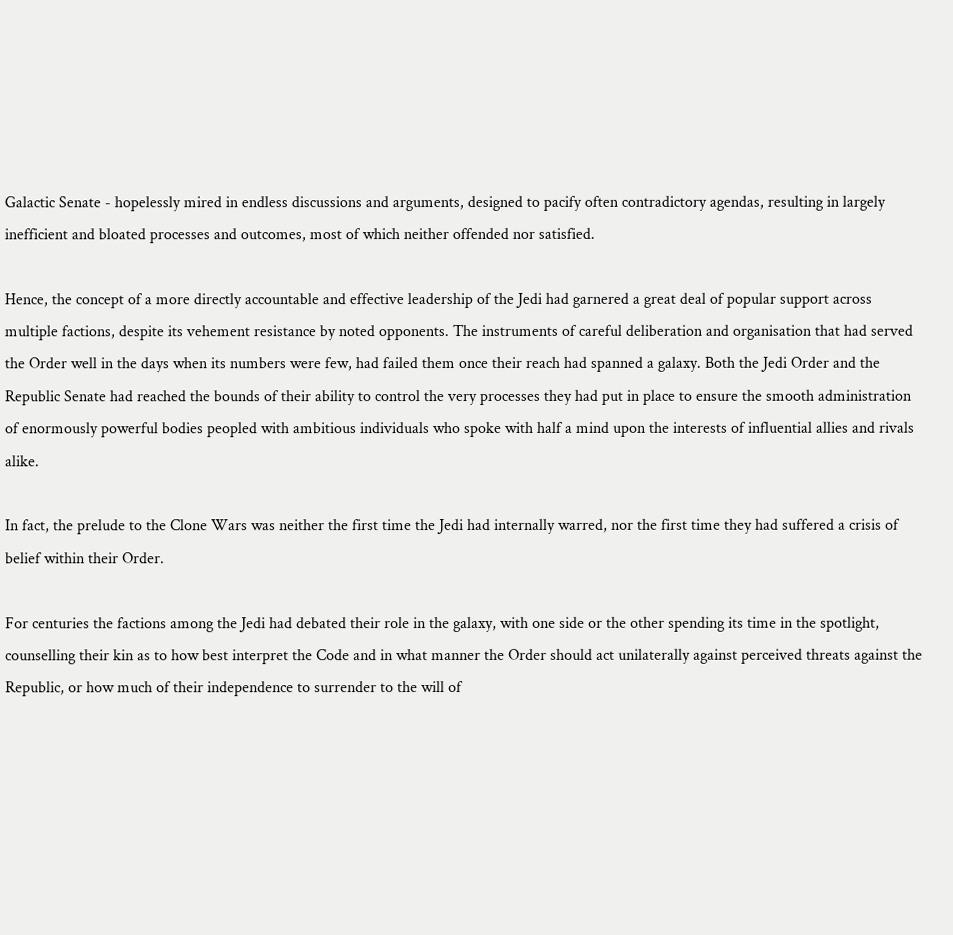Galactic Senate - hopelessly mired in endless discussions and arguments, designed to pacify often contradictory agendas, resulting in largely inefficient and bloated processes and outcomes, most of which neither offended nor satisfied.

Hence, the concept of a more directly accountable and effective leadership of the Jedi had garnered a great deal of popular support across multiple factions, despite its vehement resistance by noted opponents. The instruments of careful deliberation and organisation that had served the Order well in the days when its numbers were few, had failed them once their reach had spanned a galaxy. Both the Jedi Order and the Republic Senate had reached the bounds of their ability to control the very processes they had put in place to ensure the smooth administration of enormously powerful bodies peopled with ambitious individuals who spoke with half a mind upon the interests of influential allies and rivals alike.

In fact, the prelude to the Clone Wars was neither the first time the Jedi had internally warred, nor the first time they had suffered a crisis of belief within their Order.

For centuries the factions among the Jedi had debated their role in the galaxy, with one side or the other spending its time in the spotlight, counselling their kin as to how best interpret the Code and in what manner the Order should act unilaterally against perceived threats against the Republic, or how much of their independence to surrender to the will of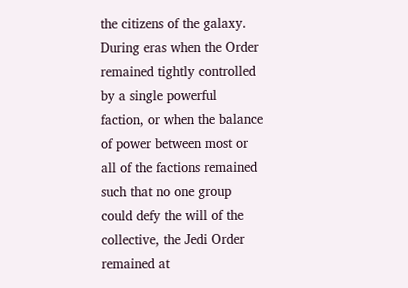the citizens of the galaxy. During eras when the Order remained tightly controlled by a single powerful faction, or when the balance of power between most or all of the factions remained such that no one group could defy the will of the collective, the Jedi Order remained at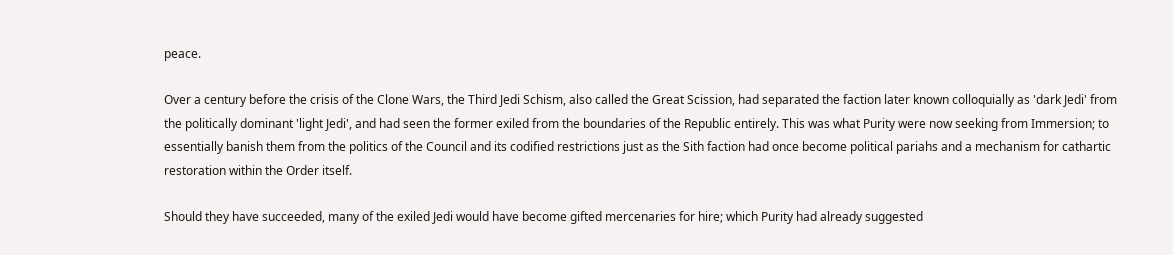peace.

Over a century before the crisis of the Clone Wars, the Third Jedi Schism, also called the Great Scission, had separated the faction later known colloquially as 'dark Jedi' from the politically dominant 'light Jedi', and had seen the former exiled from the boundaries of the Republic entirely. This was what Purity were now seeking from Immersion; to essentially banish them from the politics of the Council and its codified restrictions just as the Sith faction had once become political pariahs and a mechanism for cathartic restoration within the Order itself.

Should they have succeeded, many of the exiled Jedi would have become gifted mercenaries for hire; which Purity had already suggested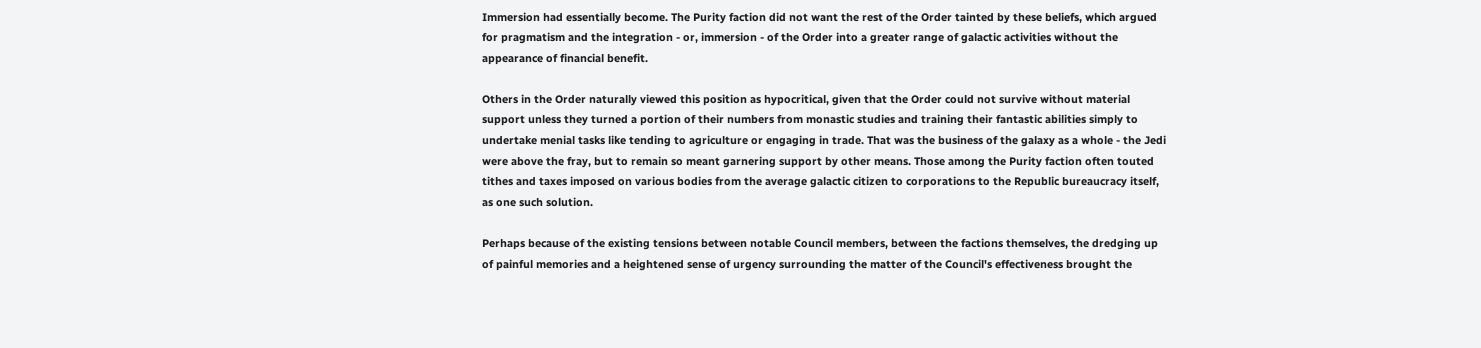Immersion had essentially become. The Purity faction did not want the rest of the Order tainted by these beliefs, which argued for pragmatism and the integration - or, immersion - of the Order into a greater range of galactic activities without the appearance of financial benefit.

Others in the Order naturally viewed this position as hypocritical, given that the Order could not survive without material support unless they turned a portion of their numbers from monastic studies and training their fantastic abilities simply to undertake menial tasks like tending to agriculture or engaging in trade. That was the business of the galaxy as a whole - the Jedi were above the fray, but to remain so meant garnering support by other means. Those among the Purity faction often touted tithes and taxes imposed on various bodies from the average galactic citizen to corporations to the Republic bureaucracy itself, as one such solution.

Perhaps because of the existing tensions between notable Council members, between the factions themselves, the dredging up of painful memories and a heightened sense of urgency surrounding the matter of the Council's effectiveness brought the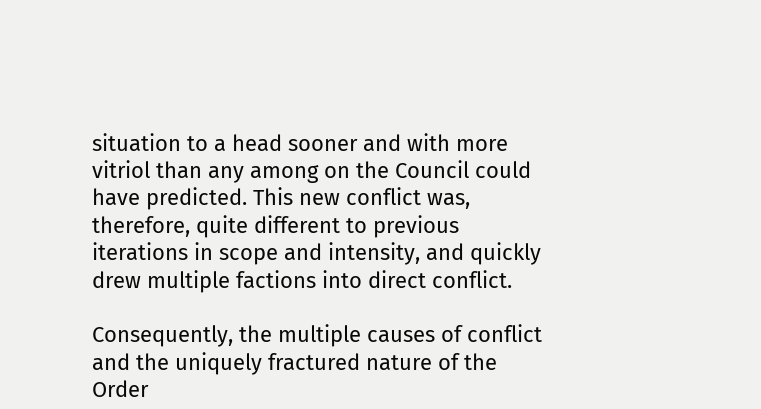situation to a head sooner and with more vitriol than any among on the Council could have predicted. This new conflict was, therefore, quite different to previous iterations in scope and intensity, and quickly drew multiple factions into direct conflict.

Consequently, the multiple causes of conflict and the uniquely fractured nature of the Order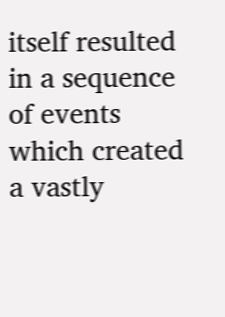itself resulted in a sequence of events which created a vastly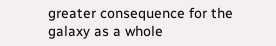greater consequence for the galaxy as a whole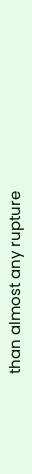than almost any rupture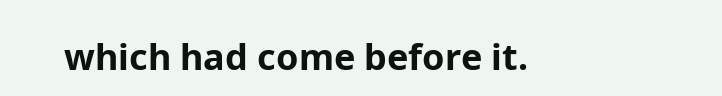which had come before it.